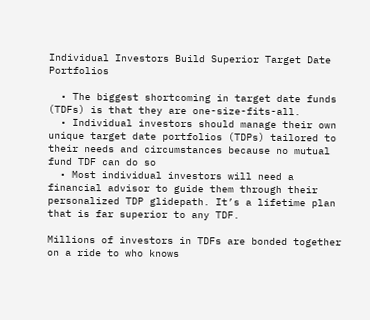Individual Investors Build Superior Target Date Portfolios

  • The biggest shortcoming in target date funds (TDFs) is that they are one-size-fits-all.
  • Individual investors should manage their own unique target date portfolios (TDPs) tailored to their needs and circumstances because no mutual fund TDF can do so
  • Most individual investors will need a financial advisor to guide them through their personalized TDP glidepath. It’s a lifetime plan that is far superior to any TDF.

Millions of investors in TDFs are bonded together on a ride to who knows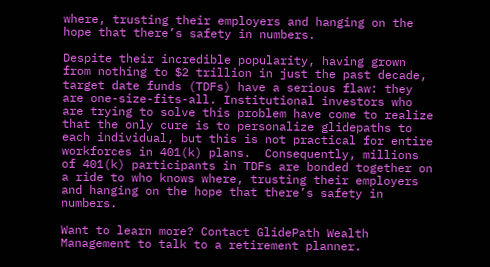where, trusting their employers and hanging on the hope that there’s safety in numbers.

Despite their incredible popularity, having grown from nothing to $2 trillion in just the past decade, target date funds (TDFs) have a serious flaw: they are one-size-fits-all. Institutional investors who are trying to solve this problem have come to realize that the only cure is to personalize glidepaths to each individual, but this is not practical for entire workforces in 401(k) plans.  Consequently, millions of 401(k) participants in TDFs are bonded together on a ride to who knows where, trusting their employers and hanging on the hope that there’s safety in numbers.

Want to learn more? Contact GlidePath Wealth Management to talk to a retirement planner.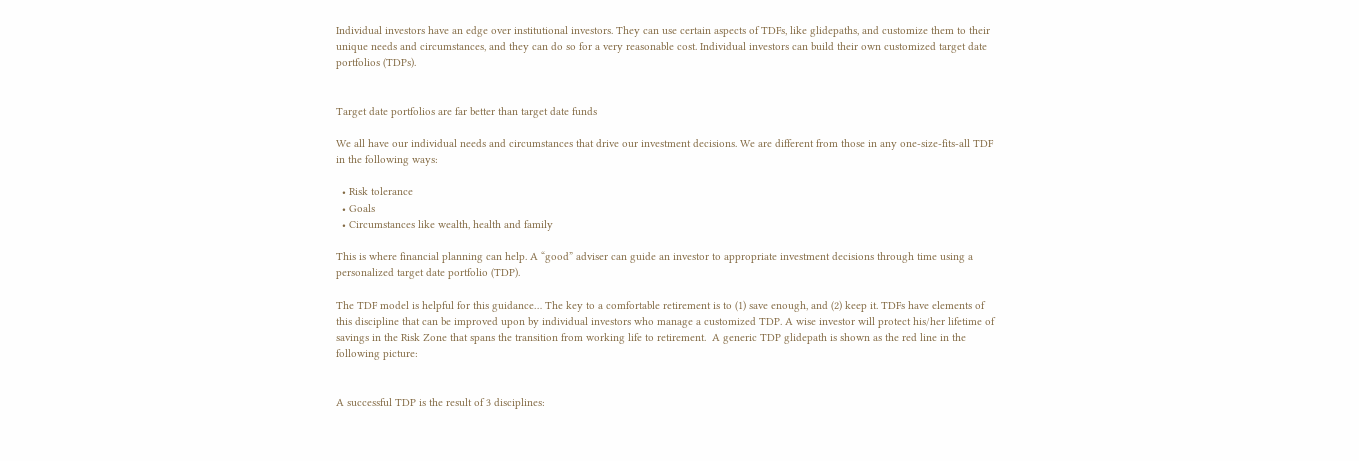Individual investors have an edge over institutional investors. They can use certain aspects of TDFs, like glidepaths, and customize them to their unique needs and circumstances, and they can do so for a very reasonable cost. Individual investors can build their own customized target date portfolios (TDPs).


Target date portfolios are far better than target date funds

We all have our individual needs and circumstances that drive our investment decisions. We are different from those in any one-size-fits-all TDF in the following ways:

  • Risk tolerance
  • Goals
  • Circumstances like wealth, health and family

This is where financial planning can help. A “good” adviser can guide an investor to appropriate investment decisions through time using a personalized target date portfolio (TDP).

The TDF model is helpful for this guidance… The key to a comfortable retirement is to (1) save enough, and (2) keep it. TDFs have elements of this discipline that can be improved upon by individual investors who manage a customized TDP. A wise investor will protect his/her lifetime of savings in the Risk Zone that spans the transition from working life to retirement.  A generic TDP glidepath is shown as the red line in the following picture:


A successful TDP is the result of 3 disciplines: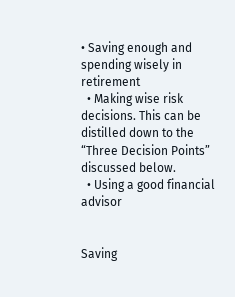• Saving enough and spending wisely in retirement
  • Making wise risk decisions. This can be distilled down to the “Three Decision Points” discussed below.
  • Using a good financial advisor


Saving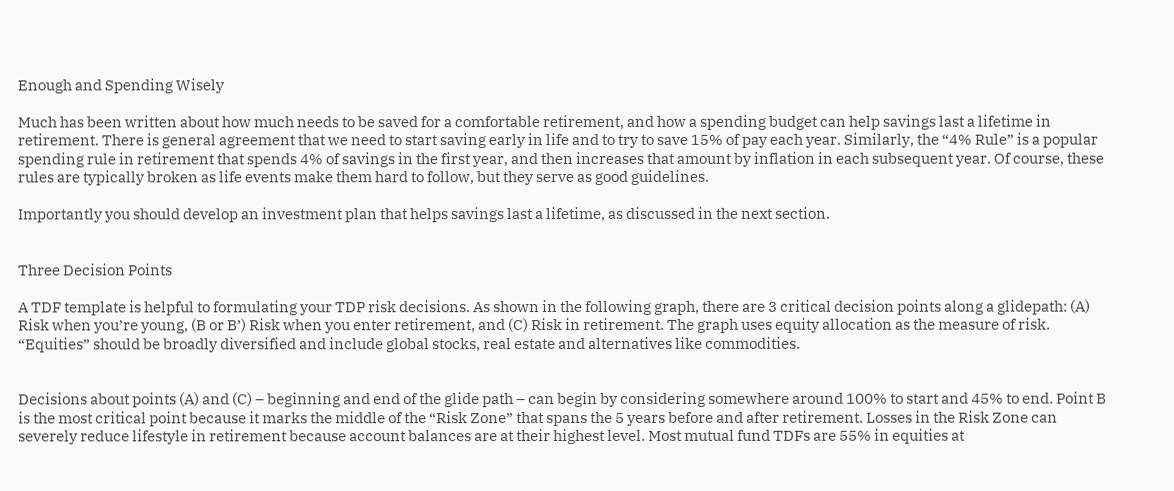Enough and Spending Wisely

Much has been written about how much needs to be saved for a comfortable retirement, and how a spending budget can help savings last a lifetime in retirement. There is general agreement that we need to start saving early in life and to try to save 15% of pay each year. Similarly, the “4% Rule” is a popular spending rule in retirement that spends 4% of savings in the first year, and then increases that amount by inflation in each subsequent year. Of course, these rules are typically broken as life events make them hard to follow, but they serve as good guidelines.

Importantly you should develop an investment plan that helps savings last a lifetime, as discussed in the next section.


Three Decision Points

A TDF template is helpful to formulating your TDP risk decisions. As shown in the following graph, there are 3 critical decision points along a glidepath: (A) Risk when you’re young, (B or B’) Risk when you enter retirement, and (C) Risk in retirement. The graph uses equity allocation as the measure of risk. “Equities” should be broadly diversified and include global stocks, real estate and alternatives like commodities.


Decisions about points (A) and (C) – beginning and end of the glide path – can begin by considering somewhere around 100% to start and 45% to end. Point B is the most critical point because it marks the middle of the “Risk Zone” that spans the 5 years before and after retirement. Losses in the Risk Zone can severely reduce lifestyle in retirement because account balances are at their highest level. Most mutual fund TDFs are 55% in equities at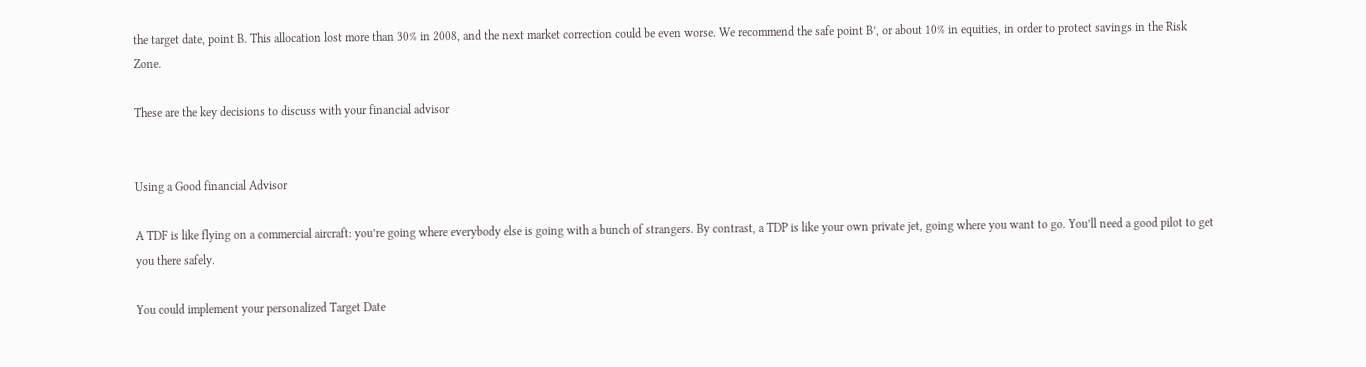the target date, point B. This allocation lost more than 30% in 2008, and the next market correction could be even worse. We recommend the safe point B’, or about 10% in equities, in order to protect savings in the Risk Zone.

These are the key decisions to discuss with your financial advisor


Using a Good financial Advisor

A TDF is like flying on a commercial aircraft: you’re going where everybody else is going with a bunch of strangers. By contrast, a TDP is like your own private jet, going where you want to go. You’ll need a good pilot to get you there safely.

You could implement your personalized Target Date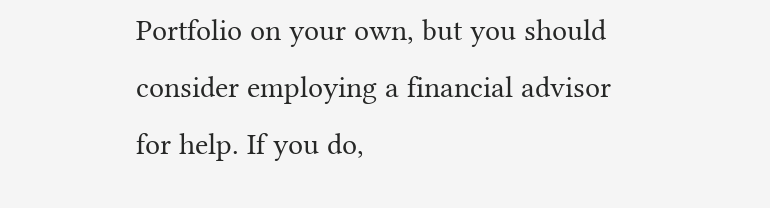Portfolio on your own, but you should consider employing a financial advisor for help. If you do,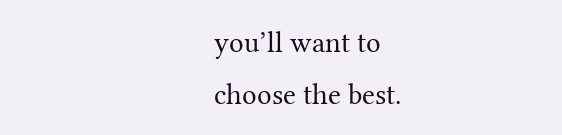you’ll want to choose the best.